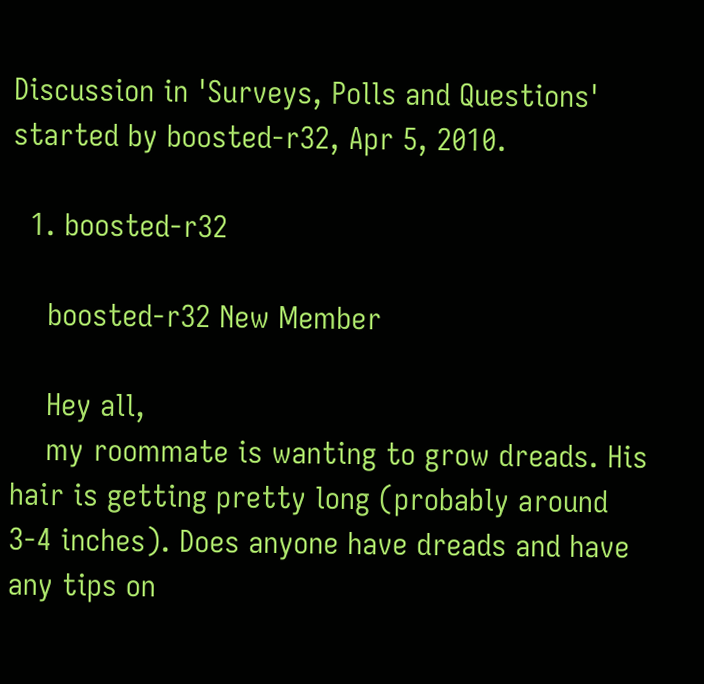Discussion in 'Surveys, Polls and Questions' started by boosted-r32, Apr 5, 2010.

  1. boosted-r32

    boosted-r32 New Member

    Hey all,
    my roommate is wanting to grow dreads. His hair is getting pretty long (probably around 3-4 inches). Does anyone have dreads and have any tips on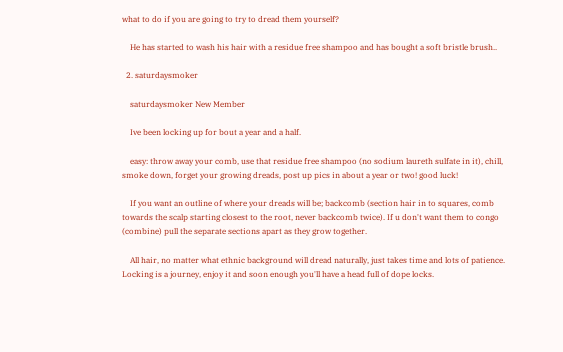what to do if you are going to try to dread them yourself?

    He has started to wash his hair with a residue free shampoo and has bought a soft bristle brush..

  2. saturdaysmoker

    saturdaysmoker New Member

    Ive been locking up for bout a year and a half.

    easy: throw away your comb, use that residue free shampoo (no sodium laureth sulfate in it), chill, smoke down, forget your growing dreads, post up pics in about a year or two! good luck!

    If you want an outline of where your dreads will be; backcomb (section hair in to squares, comb towards the scalp starting closest to the root, never backcomb twice). If u don't want them to congo (combine) pull the separate sections apart as they grow together.

    All hair, no matter what ethnic background will dread naturally, just takes time and lots of patience. Locking is a journey, enjoy it and soon enough you'll have a head full of dope locks.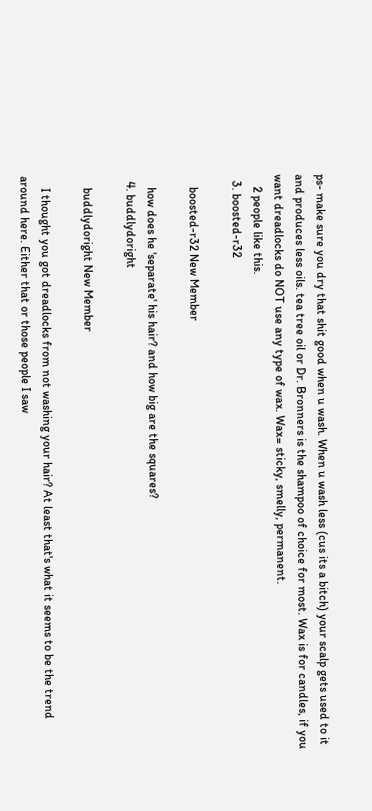ps- make sure you dry that shit good when u wash. When u wash less (cus its a bitch) your scalp gets used to it and produces less oils. tea tree oil or Dr. Bronners is the shampoo of choice for most. Wax is for candles, if you want dreadlocks do NOT use any type of wax. Wax= sticky, smelly, permanent.
    2 people like this.
  3. boosted-r32

    boosted-r32 New Member

    how does he 'separate' his hair? and how big are the squares?
  4. buddlydoright

    buddlydoright New Member

    I thought you got dreadlocks from not washing your hair? At least that's what it seems to be the trend around here. Either that or those people I saw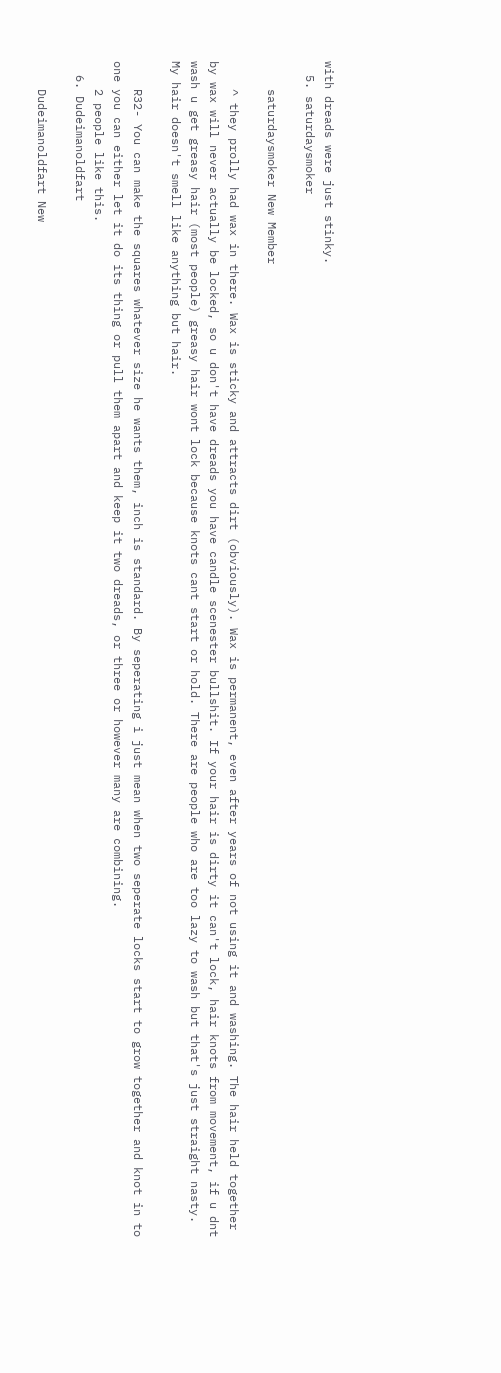with dreads were just stinky.
  5. saturdaysmoker

    saturdaysmoker New Member

    ^ they prolly had wax in there. Wax is sticky and attracts dirt (obviously). Wax is permanent, even after years of not using it and washing. The hair held together by wax will never actually be locked, so u don't have dreads you have candle scenester bullshit. If your hair is dirty it can't lock, hair knots from movement, if u dnt wash u get greasy hair (most people) greasy hair wont lock because knots cant start or hold. There are people who are too lazy to wash but that's just straight nasty. My hair doesn't smell like anything but hair.

    R32- You can make the squares whatever size he wants them, inch is standard. By seperating i just mean when two seperate locks start to grow together and knot in to one you can either let it do its thing or pull them apart and keep it two dreads, or three or however many are combining.
    2 people like this.
  6. Dudeimanoldfart

    Dudeimanoldfart New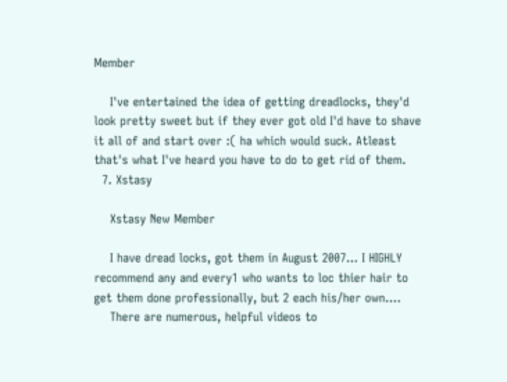Member

    I've entertained the idea of getting dreadlocks, they'd look pretty sweet but if they ever got old I'd have to shave it all of and start over :( ha which would suck. Atleast that's what I've heard you have to do to get rid of them.
  7. Xstasy

    Xstasy New Member

    I have dread locks, got them in August 2007... I HIGHLY recommend any and every1 who wants to loc thier hair to get them done professionally, but 2 each his/her own....
    There are numerous, helpful videos to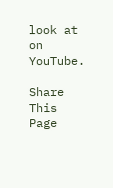look at on YouTube.

Share This Page